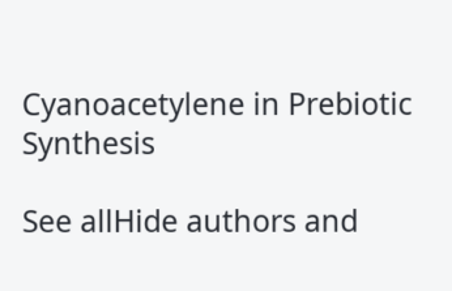Cyanoacetylene in Prebiotic Synthesis

See allHide authors and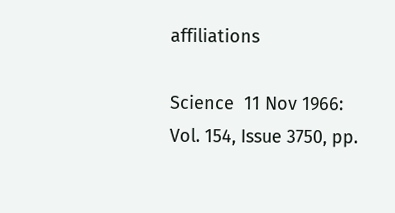affiliations

Science  11 Nov 1966:
Vol. 154, Issue 3750, pp.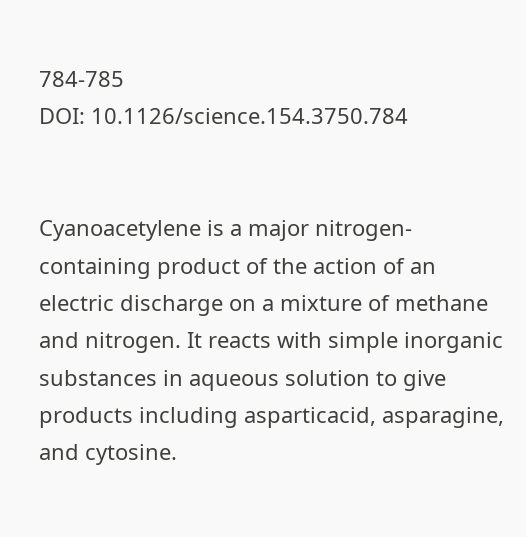784-785
DOI: 10.1126/science.154.3750.784


Cyanoacetylene is a major nitrogen-containing product of the action of an electric discharge on a mixture of methane and nitrogen. It reacts with simple inorganic substances in aqueous solution to give products including asparticacid, asparagine, and cytosine.